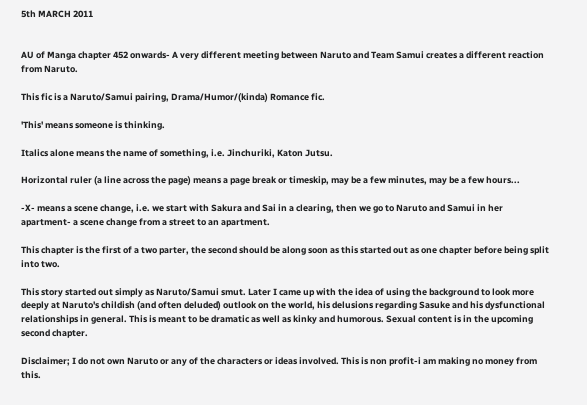5th MARCH 2011


AU of Manga chapter 452 onwards- A very different meeting between Naruto and Team Samui creates a different reaction from Naruto.

This fic is a Naruto/Samui pairing, Drama/Humor/(kinda) Romance fic.

'This' means someone is thinking.

Italics alone means the name of something, i.e. Jinchuriki, Katon Jutsu.

Horizontal ruler (a line across the page) means a page break or timeskip, may be a few minutes, may be a few hours...

-X- means a scene change, i.e. we start with Sakura and Sai in a clearing, then we go to Naruto and Samui in her apartment- a scene change from a street to an apartment.

This chapter is the first of a two parter, the second should be along soon as this started out as one chapter before being split into two.

This story started out simply as Naruto/Samui smut. Later I came up with the idea of using the background to look more deeply at Naruto's childish (and often deluded) outlook on the world, his delusions regarding Sasuke and his dysfunctional relationships in general. This is meant to be dramatic as well as kinky and humorous. Sexual content is in the upcoming second chapter.

Disclaimer; I do not own Naruto or any of the characters or ideas involved. This is non profit-i am making no money from this.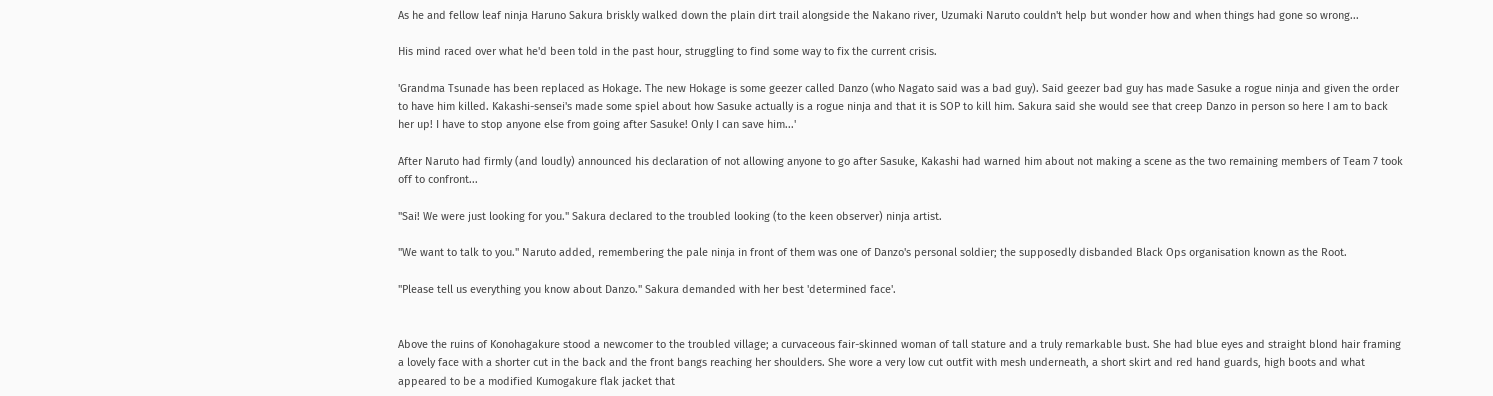As he and fellow leaf ninja Haruno Sakura briskly walked down the plain dirt trail alongside the Nakano river, Uzumaki Naruto couldn't help but wonder how and when things had gone so wrong...

His mind raced over what he'd been told in the past hour, struggling to find some way to fix the current crisis.

'Grandma Tsunade has been replaced as Hokage. The new Hokage is some geezer called Danzo (who Nagato said was a bad guy). Said geezer bad guy has made Sasuke a rogue ninja and given the order to have him killed. Kakashi-sensei's made some spiel about how Sasuke actually is a rogue ninja and that it is SOP to kill him. Sakura said she would see that creep Danzo in person so here I am to back her up! I have to stop anyone else from going after Sasuke! Only I can save him...'

After Naruto had firmly (and loudly) announced his declaration of not allowing anyone to go after Sasuke, Kakashi had warned him about not making a scene as the two remaining members of Team 7 took off to confront...

"Sai! We were just looking for you." Sakura declared to the troubled looking (to the keen observer) ninja artist.

"We want to talk to you." Naruto added, remembering the pale ninja in front of them was one of Danzo's personal soldier; the supposedly disbanded Black Ops organisation known as the Root.

"Please tell us everything you know about Danzo." Sakura demanded with her best 'determined face'.


Above the ruins of Konohagakure stood a newcomer to the troubled village; a curvaceous fair-skinned woman of tall stature and a truly remarkable bust. She had blue eyes and straight blond hair framing a lovely face with a shorter cut in the back and the front bangs reaching her shoulders. She wore a very low cut outfit with mesh underneath, a short skirt and red hand guards, high boots and what appeared to be a modified Kumogakure flak jacket that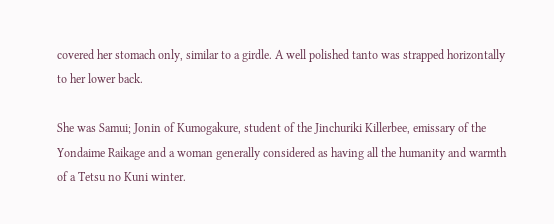covered her stomach only, similar to a girdle. A well polished tanto was strapped horizontally to her lower back.

She was Samui; Jonin of Kumogakure, student of the Jinchuriki Killerbee, emissary of the Yondaime Raikage and a woman generally considered as having all the humanity and warmth of a Tetsu no Kuni winter.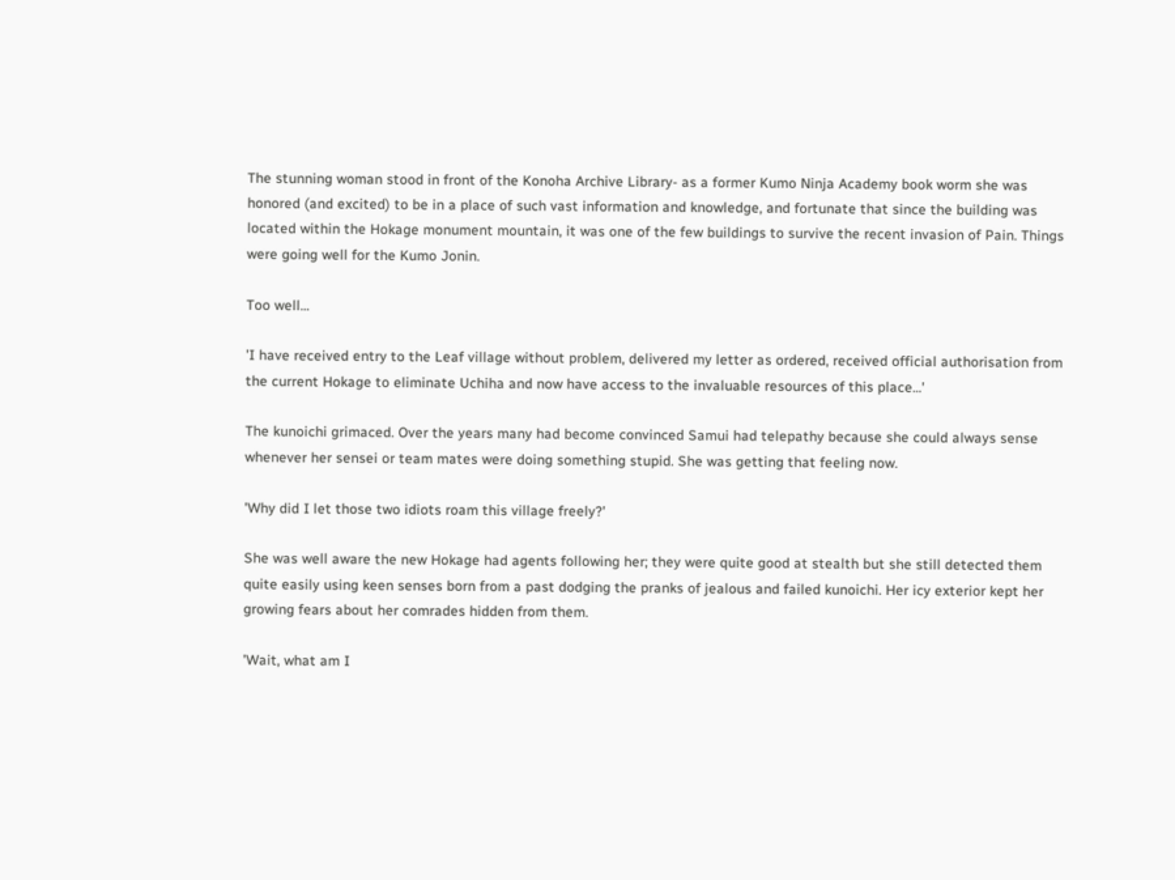The stunning woman stood in front of the Konoha Archive Library- as a former Kumo Ninja Academy book worm she was honored (and excited) to be in a place of such vast information and knowledge, and fortunate that since the building was located within the Hokage monument mountain, it was one of the few buildings to survive the recent invasion of Pain. Things were going well for the Kumo Jonin.

Too well...

'I have received entry to the Leaf village without problem, delivered my letter as ordered, received official authorisation from the current Hokage to eliminate Uchiha and now have access to the invaluable resources of this place...'

The kunoichi grimaced. Over the years many had become convinced Samui had telepathy because she could always sense whenever her sensei or team mates were doing something stupid. She was getting that feeling now.

'Why did I let those two idiots roam this village freely?'

She was well aware the new Hokage had agents following her; they were quite good at stealth but she still detected them quite easily using keen senses born from a past dodging the pranks of jealous and failed kunoichi. Her icy exterior kept her growing fears about her comrades hidden from them.

'Wait, what am I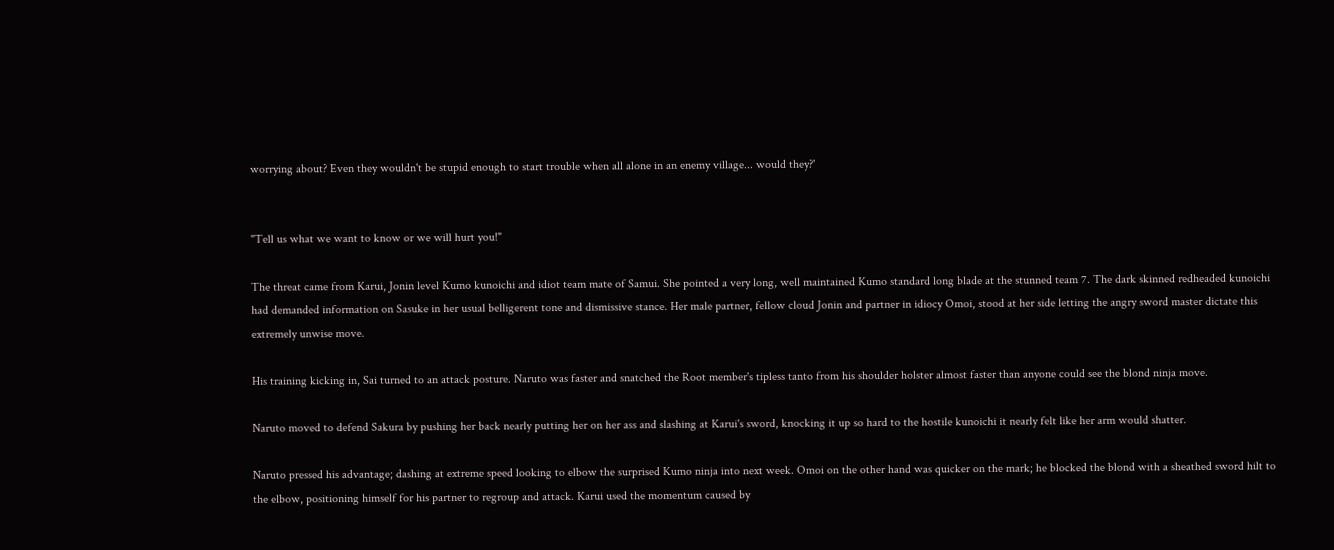worrying about? Even they wouldn't be stupid enough to start trouble when all alone in an enemy village... would they?'


"Tell us what we want to know or we will hurt you!"

The threat came from Karui, Jonin level Kumo kunoichi and idiot team mate of Samui. She pointed a very long, well maintained Kumo standard long blade at the stunned team 7. The dark skinned redheaded kunoichi had demanded information on Sasuke in her usual belligerent tone and dismissive stance. Her male partner, fellow cloud Jonin and partner in idiocy Omoi, stood at her side letting the angry sword master dictate this extremely unwise move.

His training kicking in, Sai turned to an attack posture. Naruto was faster and snatched the Root member's tipless tanto from his shoulder holster almost faster than anyone could see the blond ninja move.

Naruto moved to defend Sakura by pushing her back nearly putting her on her ass and slashing at Karui's sword, knocking it up so hard to the hostile kunoichi it nearly felt like her arm would shatter.

Naruto pressed his advantage; dashing at extreme speed looking to elbow the surprised Kumo ninja into next week. Omoi on the other hand was quicker on the mark; he blocked the blond with a sheathed sword hilt to the elbow, positioning himself for his partner to regroup and attack. Karui used the momentum caused by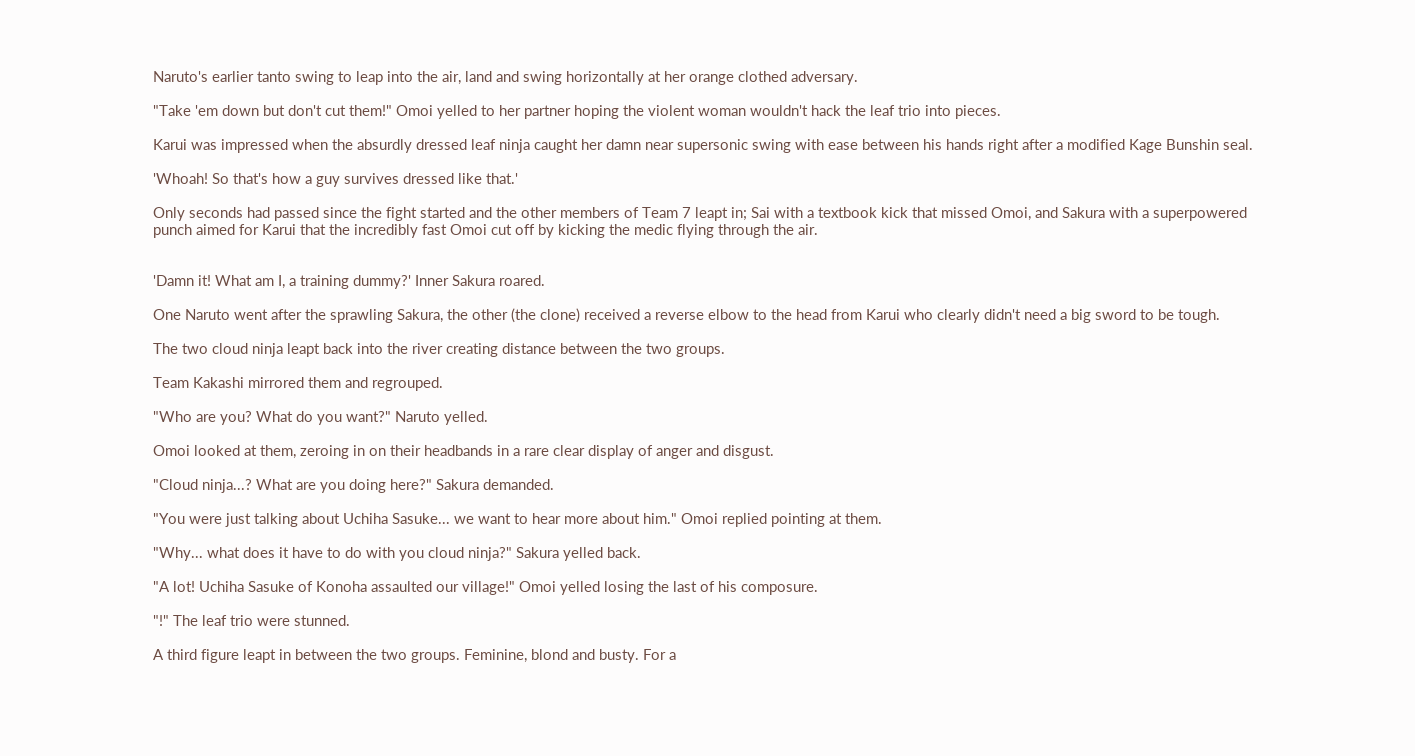Naruto's earlier tanto swing to leap into the air, land and swing horizontally at her orange clothed adversary.

"Take 'em down but don't cut them!" Omoi yelled to her partner hoping the violent woman wouldn't hack the leaf trio into pieces.

Karui was impressed when the absurdly dressed leaf ninja caught her damn near supersonic swing with ease between his hands right after a modified Kage Bunshin seal.

'Whoah! So that's how a guy survives dressed like that.'

Only seconds had passed since the fight started and the other members of Team 7 leapt in; Sai with a textbook kick that missed Omoi, and Sakura with a superpowered punch aimed for Karui that the incredibly fast Omoi cut off by kicking the medic flying through the air.


'Damn it! What am I, a training dummy?' Inner Sakura roared.

One Naruto went after the sprawling Sakura, the other (the clone) received a reverse elbow to the head from Karui who clearly didn't need a big sword to be tough.

The two cloud ninja leapt back into the river creating distance between the two groups.

Team Kakashi mirrored them and regrouped.

"Who are you? What do you want?" Naruto yelled.

Omoi looked at them, zeroing in on their headbands in a rare clear display of anger and disgust.

"Cloud ninja...? What are you doing here?" Sakura demanded.

"You were just talking about Uchiha Sasuke... we want to hear more about him." Omoi replied pointing at them.

"Why... what does it have to do with you cloud ninja?" Sakura yelled back.

"A lot! Uchiha Sasuke of Konoha assaulted our village!" Omoi yelled losing the last of his composure.

"!" The leaf trio were stunned.

A third figure leapt in between the two groups. Feminine, blond and busty. For a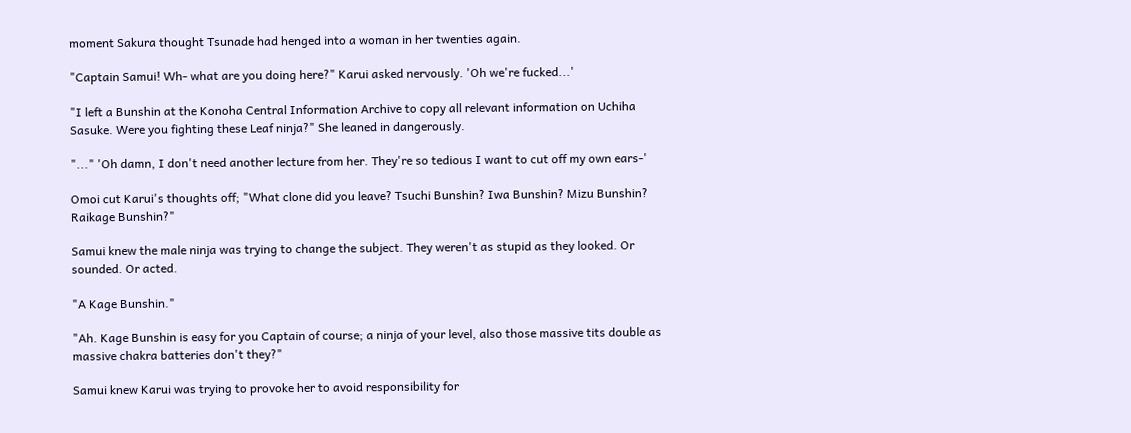moment Sakura thought Tsunade had henged into a woman in her twenties again.

"Captain Samui! Wh- what are you doing here?" Karui asked nervously. 'Oh we're fucked...'

"I left a Bunshin at the Konoha Central Information Archive to copy all relevant information on Uchiha Sasuke. Were you fighting these Leaf ninja?" She leaned in dangerously.

"..." 'Oh damn, I don't need another lecture from her. They're so tedious I want to cut off my own ears-'

Omoi cut Karui's thoughts off; "What clone did you leave? Tsuchi Bunshin? Iwa Bunshin? Mizu Bunshin? Raikage Bunshin?"

Samui knew the male ninja was trying to change the subject. They weren't as stupid as they looked. Or sounded. Or acted.

"A Kage Bunshin."

"Ah. Kage Bunshin is easy for you Captain of course; a ninja of your level, also those massive tits double as massive chakra batteries don't they?"

Samui knew Karui was trying to provoke her to avoid responsibility for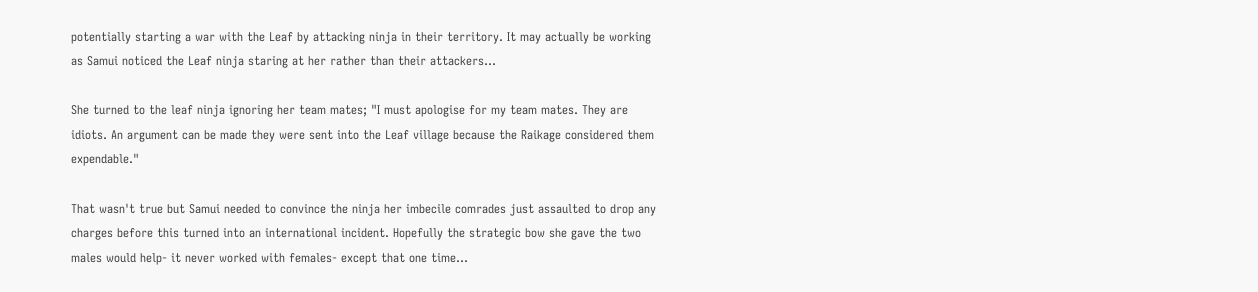potentially starting a war with the Leaf by attacking ninja in their territory. It may actually be working as Samui noticed the Leaf ninja staring at her rather than their attackers...

She turned to the leaf ninja ignoring her team mates; "I must apologise for my team mates. They are idiots. An argument can be made they were sent into the Leaf village because the Raikage considered them expendable."

That wasn't true but Samui needed to convince the ninja her imbecile comrades just assaulted to drop any charges before this turned into an international incident. Hopefully the strategic bow she gave the two males would help- it never worked with females- except that one time...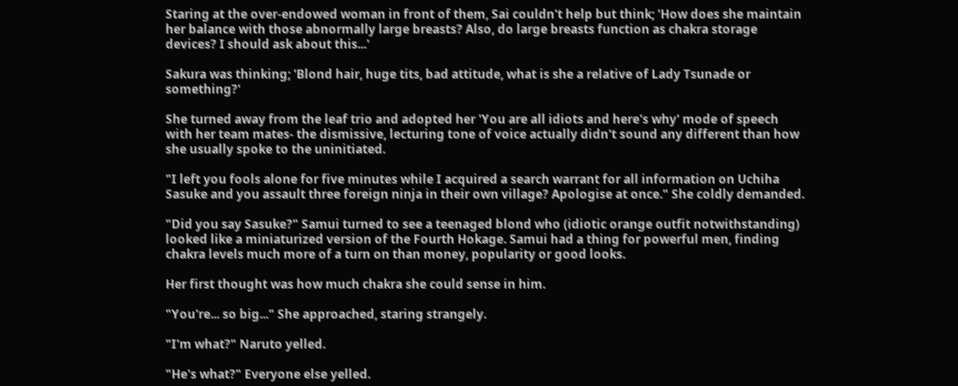Staring at the over-endowed woman in front of them, Sai couldn't help but think; 'How does she maintain her balance with those abnormally large breasts? Also, do large breasts function as chakra storage devices? I should ask about this...'

Sakura was thinking; 'Blond hair, huge tits, bad attitude, what is she a relative of Lady Tsunade or something?'

She turned away from the leaf trio and adopted her 'You are all idiots and here's why' mode of speech with her team mates- the dismissive, lecturing tone of voice actually didn't sound any different than how she usually spoke to the uninitiated.

"I left you fools alone for five minutes while I acquired a search warrant for all information on Uchiha Sasuke and you assault three foreign ninja in their own village? Apologise at once." She coldly demanded.

"Did you say Sasuke?" Samui turned to see a teenaged blond who (idiotic orange outfit notwithstanding) looked like a miniaturized version of the Fourth Hokage. Samui had a thing for powerful men, finding chakra levels much more of a turn on than money, popularity or good looks.

Her first thought was how much chakra she could sense in him.

"You're... so big..." She approached, staring strangely.

"I'm what?" Naruto yelled.

"He's what?" Everyone else yelled.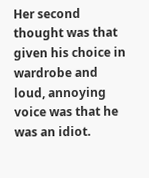Her second thought was that given his choice in wardrobe and loud, annoying voice was that he was an idiot.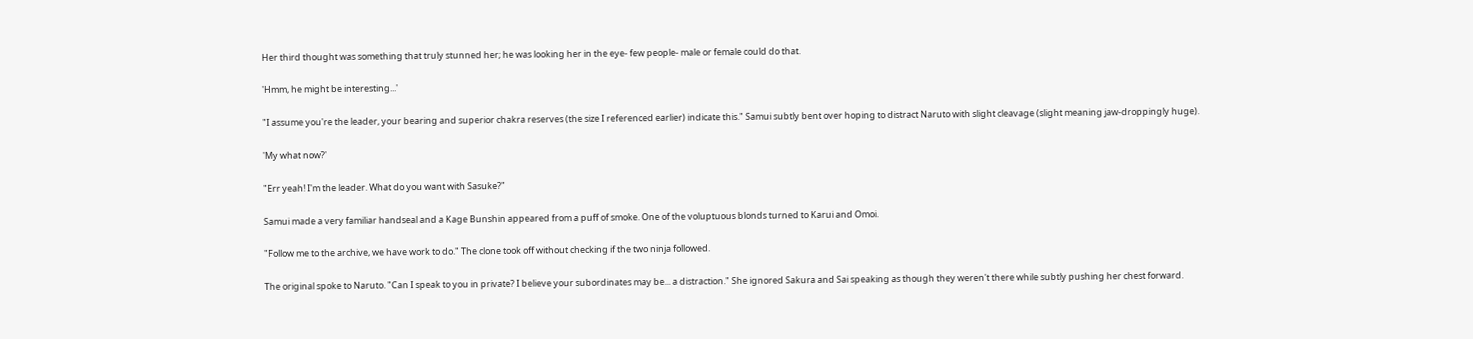Her third thought was something that truly stunned her; he was looking her in the eye- few people- male or female could do that.

'Hmm, he might be interesting...'

"I assume you're the leader, your bearing and superior chakra reserves (the size I referenced earlier) indicate this." Samui subtly bent over hoping to distract Naruto with slight cleavage (slight meaning jaw-droppingly huge).

'My what now?'

"Err yeah! I'm the leader. What do you want with Sasuke?"

Samui made a very familiar handseal and a Kage Bunshin appeared from a puff of smoke. One of the voluptuous blonds turned to Karui and Omoi.

"Follow me to the archive, we have work to do." The clone took off without checking if the two ninja followed.

The original spoke to Naruto. "Can I speak to you in private? I believe your subordinates may be... a distraction." She ignored Sakura and Sai speaking as though they weren't there while subtly pushing her chest forward.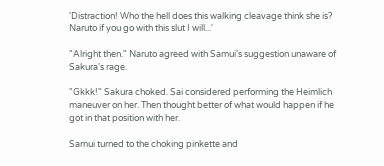'Distraction! Who the hell does this walking cleavage think she is? Naruto if you go with this slut I will...'

"Alright then." Naruto agreed with Samui's suggestion unaware of Sakura's rage.

"Gkkk!" Sakura choked. Sai considered performing the Heimlich maneuver on her. Then thought better of what would happen if he got in that position with her.

Samui turned to the choking pinkette and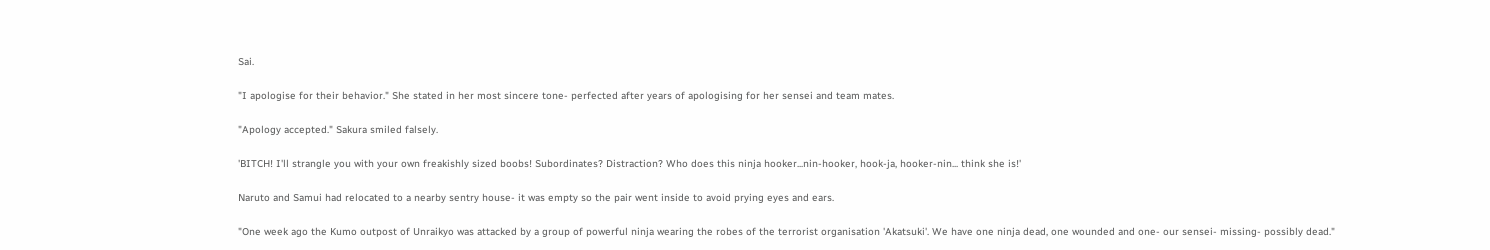Sai.

"I apologise for their behavior." She stated in her most sincere tone- perfected after years of apologising for her sensei and team mates.

"Apology accepted." Sakura smiled falsely.

'BITCH! I'll strangle you with your own freakishly sized boobs! Subordinates? Distraction? Who does this ninja hooker...nin-hooker, hook-ja, hooker-nin... think she is!'

Naruto and Samui had relocated to a nearby sentry house- it was empty so the pair went inside to avoid prying eyes and ears.

"One week ago the Kumo outpost of Unraikyo was attacked by a group of powerful ninja wearing the robes of the terrorist organisation 'Akatsuki'. We have one ninja dead, one wounded and one- our sensei- missing- possibly dead."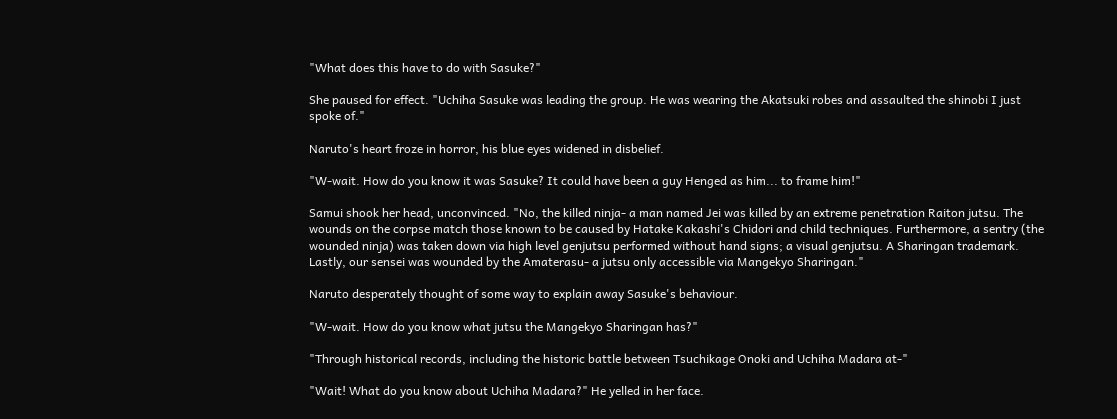"What does this have to do with Sasuke?"

She paused for effect. "Uchiha Sasuke was leading the group. He was wearing the Akatsuki robes and assaulted the shinobi I just spoke of."

Naruto's heart froze in horror, his blue eyes widened in disbelief.

"W-wait. How do you know it was Sasuke? It could have been a guy Henged as him... to frame him!"

Samui shook her head, unconvinced. "No, the killed ninja- a man named Jei was killed by an extreme penetration Raiton jutsu. The wounds on the corpse match those known to be caused by Hatake Kakashi's Chidori and child techniques. Furthermore, a sentry (the wounded ninja) was taken down via high level genjutsu performed without hand signs; a visual genjutsu. A Sharingan trademark. Lastly, our sensei was wounded by the Amaterasu- a jutsu only accessible via Mangekyo Sharingan."

Naruto desperately thought of some way to explain away Sasuke's behaviour.

"W-wait. How do you know what jutsu the Mangekyo Sharingan has?"

"Through historical records, including the historic battle between Tsuchikage Onoki and Uchiha Madara at-"

"Wait! What do you know about Uchiha Madara?" He yelled in her face.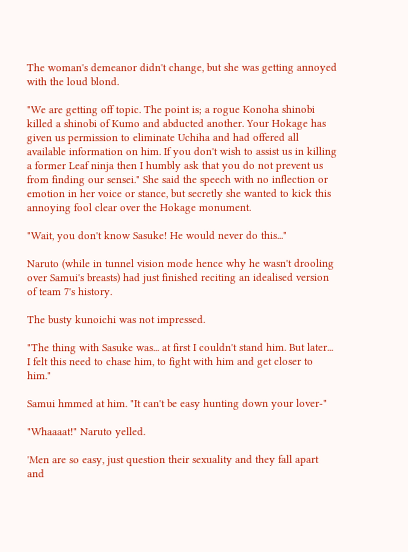The woman's demeanor didn't change, but she was getting annoyed with the loud blond.

"We are getting off topic. The point is; a rogue Konoha shinobi killed a shinobi of Kumo and abducted another. Your Hokage has given us permission to eliminate Uchiha and had offered all available information on him. If you don't wish to assist us in killing a former Leaf ninja then I humbly ask that you do not prevent us from finding our sensei." She said the speech with no inflection or emotion in her voice or stance, but secretly she wanted to kick this annoying fool clear over the Hokage monument.

"Wait, you don't know Sasuke! He would never do this..."

Naruto (while in tunnel vision mode hence why he wasn't drooling over Samui's breasts) had just finished reciting an idealised version of team 7's history.

The busty kunoichi was not impressed.

"The thing with Sasuke was... at first I couldn't stand him. But later... I felt this need to chase him, to fight with him and get closer to him."

Samui hmmed at him. "It can't be easy hunting down your lover-"

"Whaaaat!" Naruto yelled.

'Men are so easy, just question their sexuality and they fall apart and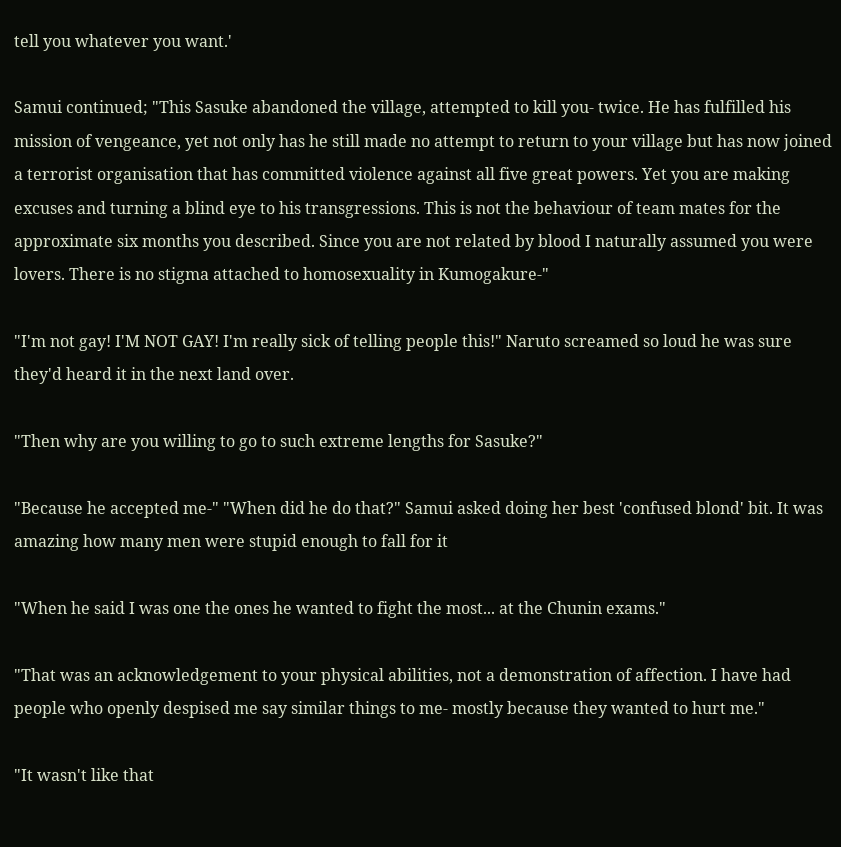tell you whatever you want.'

Samui continued; "This Sasuke abandoned the village, attempted to kill you- twice. He has fulfilled his mission of vengeance, yet not only has he still made no attempt to return to your village but has now joined a terrorist organisation that has committed violence against all five great powers. Yet you are making excuses and turning a blind eye to his transgressions. This is not the behaviour of team mates for the approximate six months you described. Since you are not related by blood I naturally assumed you were lovers. There is no stigma attached to homosexuality in Kumogakure-"

"I'm not gay! I'M NOT GAY! I'm really sick of telling people this!" Naruto screamed so loud he was sure they'd heard it in the next land over.

"Then why are you willing to go to such extreme lengths for Sasuke?"

"Because he accepted me-" "When did he do that?" Samui asked doing her best 'confused blond' bit. It was amazing how many men were stupid enough to fall for it

"When he said I was one the ones he wanted to fight the most... at the Chunin exams."

"That was an acknowledgement to your physical abilities, not a demonstration of affection. I have had people who openly despised me say similar things to me- mostly because they wanted to hurt me."

"It wasn't like that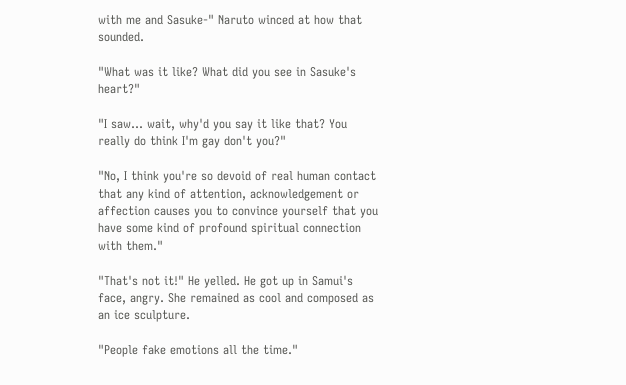with me and Sasuke-" Naruto winced at how that sounded.

"What was it like? What did you see in Sasuke's heart?"

"I saw... wait, why'd you say it like that? You really do think I'm gay don't you?"

"No, I think you're so devoid of real human contact that any kind of attention, acknowledgement or affection causes you to convince yourself that you have some kind of profound spiritual connection with them."

"That's not it!" He yelled. He got up in Samui's face, angry. She remained as cool and composed as an ice sculpture.

"People fake emotions all the time."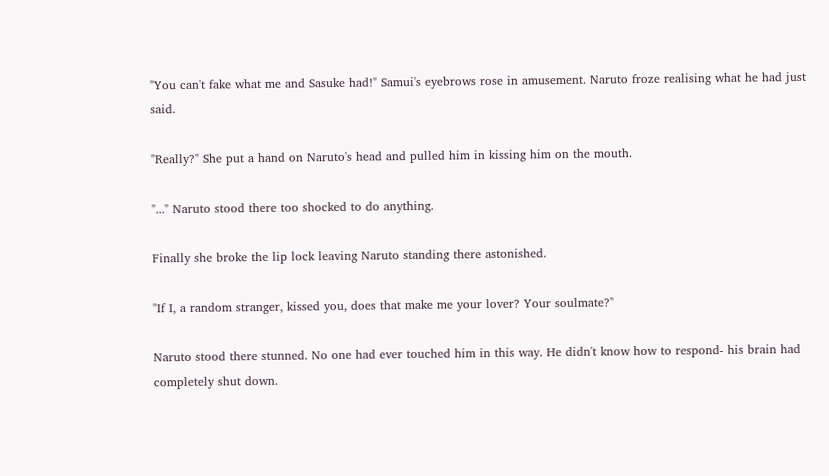"You can't fake what me and Sasuke had!" Samui's eyebrows rose in amusement. Naruto froze realising what he had just said.

"Really?" She put a hand on Naruto's head and pulled him in kissing him on the mouth.

"..." Naruto stood there too shocked to do anything.

Finally she broke the lip lock leaving Naruto standing there astonished.

"If I, a random stranger, kissed you, does that make me your lover? Your soulmate?"

Naruto stood there stunned. No one had ever touched him in this way. He didn't know how to respond- his brain had completely shut down.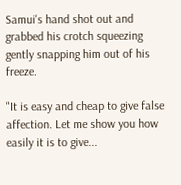Samui's hand shot out and grabbed his crotch squeezing gently snapping him out of his freeze.

"It is easy and cheap to give false affection. Let me show you how easily it is to give...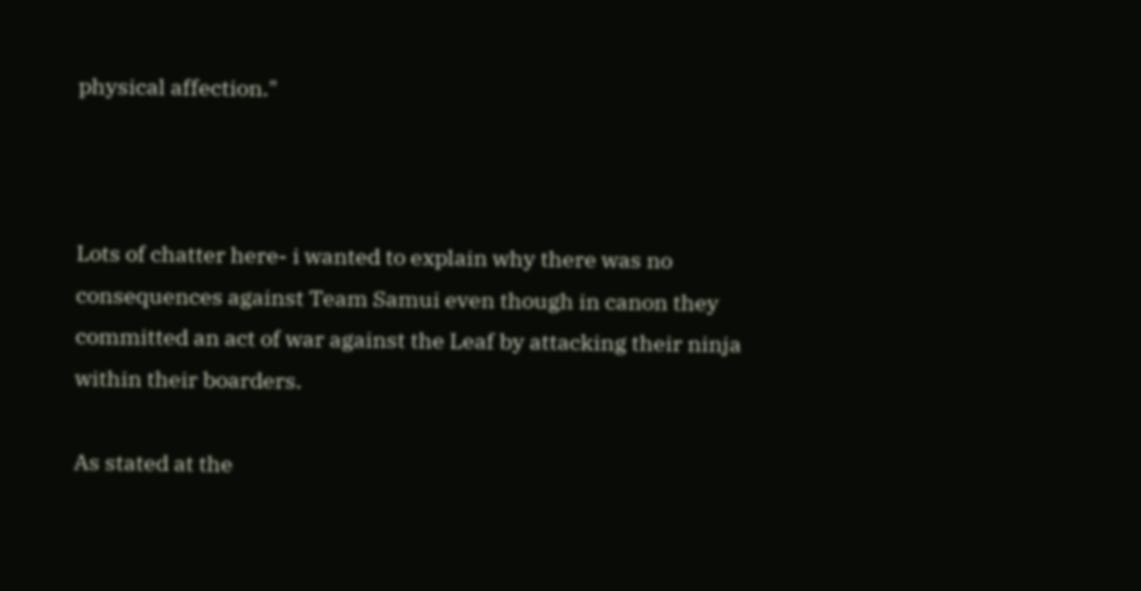physical affection."



Lots of chatter here- i wanted to explain why there was no consequences against Team Samui even though in canon they committed an act of war against the Leaf by attacking their ninja within their boarders.

As stated at the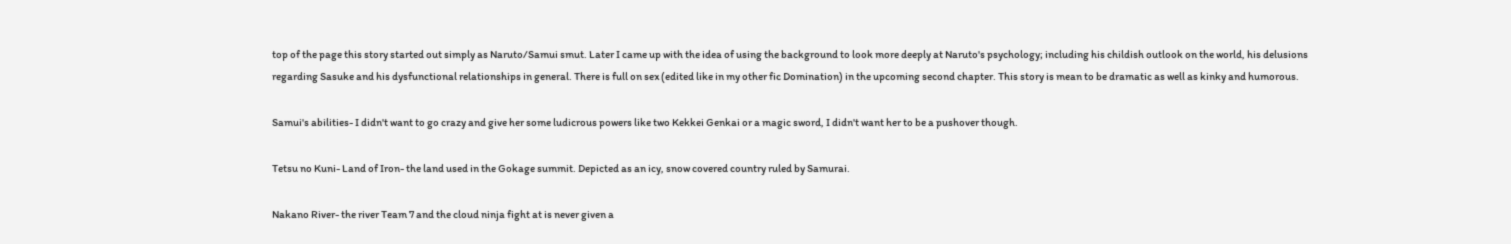top of the page this story started out simply as Naruto/Samui smut. Later I came up with the idea of using the background to look more deeply at Naruto's psychology; including his childish outlook on the world, his delusions regarding Sasuke and his dysfunctional relationships in general. There is full on sex (edited like in my other fic Domination) in the upcoming second chapter. This story is mean to be dramatic as well as kinky and humorous.

Samui's abilities- I didn't want to go crazy and give her some ludicrous powers like two Kekkei Genkai or a magic sword, I didn't want her to be a pushover though.

Tetsu no Kuni- Land of Iron- the land used in the Gokage summit. Depicted as an icy, snow covered country ruled by Samurai.

Nakano River- the river Team 7 and the cloud ninja fight at is never given a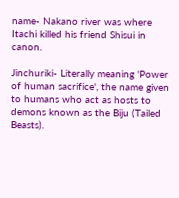name- Nakano river was where Itachi killed his friend Shisui in canon.

Jinchuriki- Literally meaning 'Power of human sacrifice', the name given to humans who act as hosts to demons known as the Biju (Tailed Beasts).